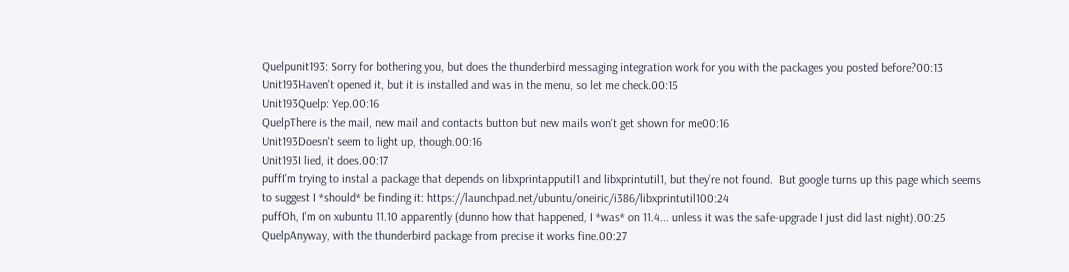Quelpunit193: Sorry for bothering you, but does the thunderbird messaging integration work for you with the packages you posted before?00:13
Unit193Haven't opened it, but it is installed and was in the menu, so let me check.00:15
Unit193Quelp: Yep.00:16
QuelpThere is the mail, new mail and contacts button but new mails won't get shown for me00:16
Unit193Doesn't seem to light up, though.00:16
Unit193I lied, it does.00:17
puffI'm trying to instal a package that depends on libxprintapputil1 and libxprintutil1, but they're not found.  But google turns up this page which seems to suggest I *should* be finding it: https://launchpad.net/ubuntu/oneiric/i386/libxprintutil100:24
puffOh, I'm on xubuntu 11.10 apparently (dunno how that happened, I *was* on 11.4... unless it was the safe-upgrade I just did last night).00:25
QuelpAnyway, with the thunderbird package from precise it works fine.00:27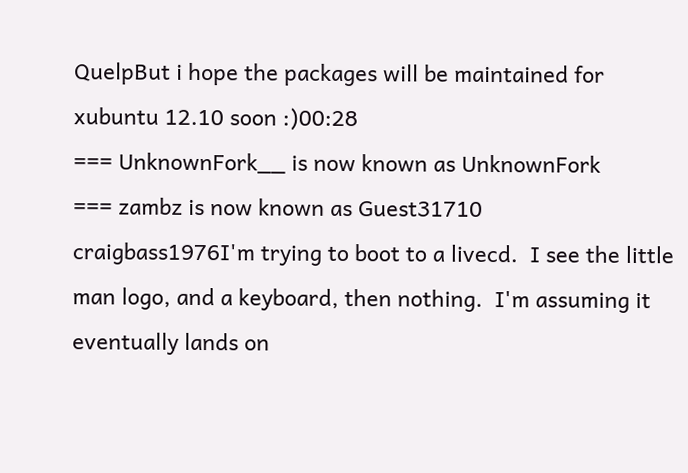QuelpBut i hope the packages will be maintained for xubuntu 12.10 soon :)00:28
=== UnknownFork__ is now known as UnknownFork
=== zambz is now known as Guest31710
craigbass1976I'm trying to boot to a livecd.  I see the little man logo, and a keyboard, then nothing.  I'm assuming it eventually lands on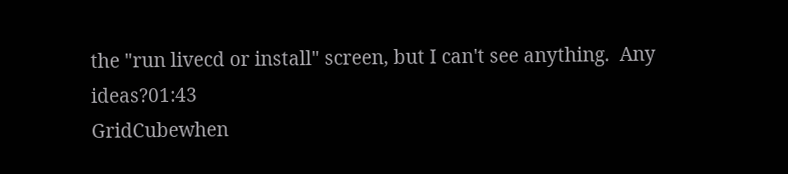the "run livecd or install" screen, but I can't see anything.  Any ideas?01:43
GridCubewhen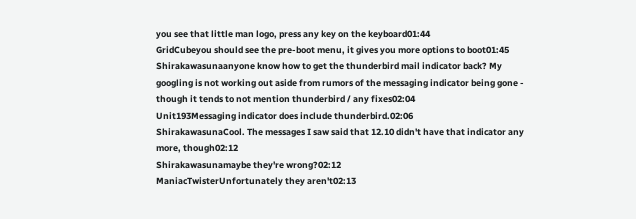you see that little man logo, press any key on the keyboard01:44
GridCubeyou should see the pre-boot menu, it gives you more options to boot01:45
Shirakawasunaanyone know how to get the thunderbird mail indicator back? My googling is not working out aside from rumors of the messaging indicator being gone - though it tends to not mention thunderbird / any fixes02:04
Unit193Messaging indicator does include thunderbird.02:06
ShirakawasunaCool. The messages I saw said that 12.10 didn't have that indicator any more, though02:12
Shirakawasunamaybe they're wrong?02:12
ManiacTwisterUnfortunately they aren't02:13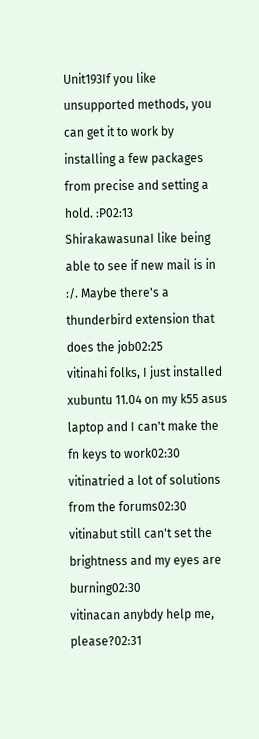Unit193If you like unsupported methods, you can get it to work by installing a few packages from precise and setting a hold. :P02:13
ShirakawasunaI like being able to see if new mail is in :/. Maybe there's a thunderbird extension that does the job02:25
vitinahi folks, I just installed xubuntu 11.04 on my k55 asus laptop and I can't make the fn keys to work02:30
vitinatried a lot of solutions from the forums02:30
vitinabut still can't set the brightness and my eyes are burning02:30
vitinacan anybdy help me, please?02:31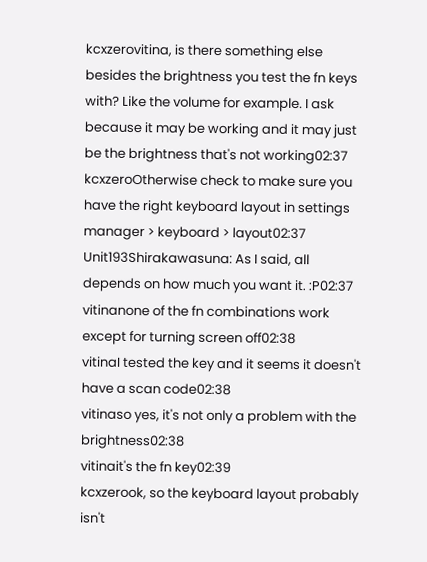kcxzerovitina, is there something else besides the brightness you test the fn keys with? Like the volume for example. I ask because it may be working and it may just be the brightness that's not working02:37
kcxzeroOtherwise check to make sure you have the right keyboard layout in settings manager > keyboard > layout02:37
Unit193Shirakawasuna: As I said, all depends on how much you want it. :P02:37
vitinanone of the fn combinations work except for turning screen off02:38
vitinaI tested the key and it seems it doesn't have a scan code02:38
vitinaso yes, it's not only a problem with the brightness02:38
vitinait's the fn key02:39
kcxzerook, so the keyboard layout probably isn't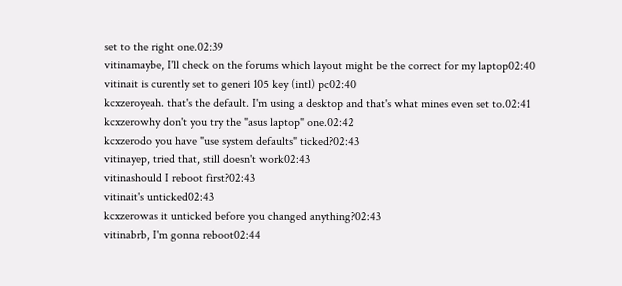set to the right one.02:39
vitinamaybe, I'll check on the forums which layout might be the correct for my laptop02:40
vitinait is curently set to generi 105 key (intl) pc02:40
kcxzeroyeah. that's the default. I'm using a desktop and that's what mines even set to.02:41
kcxzerowhy don't you try the "asus laptop" one.02:42
kcxzerodo you have "use system defaults" ticked?02:43
vitinayep, tried that, still doesn't work02:43
vitinashould I reboot first?02:43
vitinait's unticked02:43
kcxzerowas it unticked before you changed anything?02:43
vitinabrb, I'm gonna reboot02:44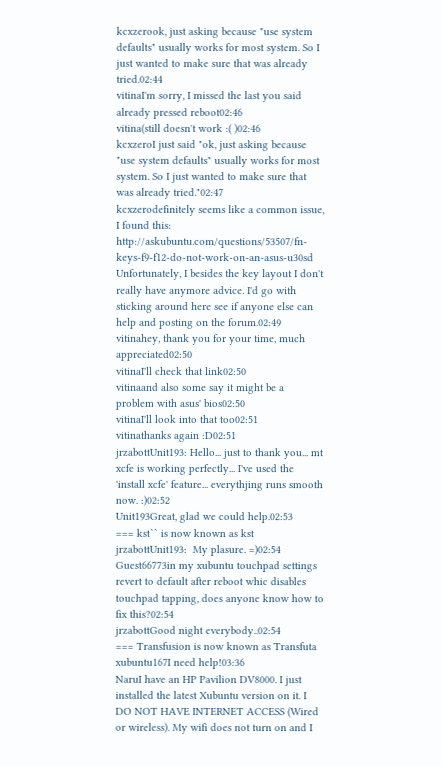kcxzerook, just asking because "use system defaults" usually works for most system. So I just wanted to make sure that was already tried.02:44
vitinaI'm sorry, I missed the last you said already pressed reboot02:46
vitina(still doesn't work :( )02:46
kcxzeroI just said "ok, just asking because "use system defaults" usually works for most system. So I just wanted to make sure that was already tried."02:47
kcxzerodefinitely seems like a common issue, I found this: http://askubuntu.com/questions/53507/fn-keys-f9-f12-do-not-work-on-an-asus-u30sd Unfortunately, I besides the key layout I don't really have anymore advice. I'd go with sticking around here see if anyone else can help and posting on the forum.02:49
vitinahey, thank you for your time, much appreciated02:50
vitinaI'll check that link02:50
vitinaand also some say it might be a problem with asus' bios02:50
vitinaI'll look into that too02:51
vitinathanks again :D02:51
jrzabottUnit193: Hello... just to thank you... mt xcfe is working perfectly... I've used the 'install xcfe' feature... everythjing runs smooth now. :)02:52
Unit193Great, glad we could help.02:53
=== kst`` is now known as kst
jrzabottUnit193:  My plasure. =)02:54
Guest66773in my xubuntu touchpad settings revert to default after reboot whic disables touchpad tapping, does anyone know how to fix this?02:54
jrzabottGood night everybody..02:54
=== Transfusion is now known as Transfuta
xubuntu167I need help!03:36
NaruI have an HP Pavilion DV8000. I just installed the latest Xubuntu version on it. I DO NOT HAVE INTERNET ACCESS (Wired or wireless). My wifi does not turn on and I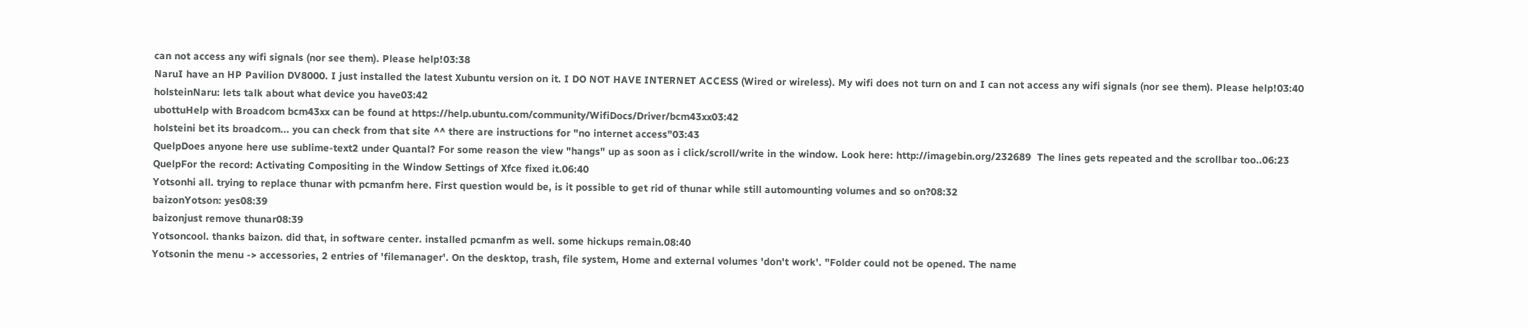can not access any wifi signals (nor see them). Please help!03:38
NaruI have an HP Pavilion DV8000. I just installed the latest Xubuntu version on it. I DO NOT HAVE INTERNET ACCESS (Wired or wireless). My wifi does not turn on and I can not access any wifi signals (nor see them). Please help!03:40
holsteinNaru: lets talk about what device you have03:42
ubottuHelp with Broadcom bcm43xx can be found at https://help.ubuntu.com/community/WifiDocs/Driver/bcm43xx03:42
holsteini bet its broadcom... you can check from that site ^^ there are instructions for "no internet access"03:43
QuelpDoes anyone here use sublime-text2 under Quantal? For some reason the view "hangs" up as soon as i click/scroll/write in the window. Look here: http://imagebin.org/232689  The lines gets repeated and the scrollbar too..06:23
QuelpFor the record: Activating Compositing in the Window Settings of Xfce fixed it.06:40
Yotsonhi all. trying to replace thunar with pcmanfm here. First question would be, is it possible to get rid of thunar while still automounting volumes and so on?08:32
baizonYotson: yes08:39
baizonjust remove thunar08:39
Yotsoncool. thanks baizon. did that, in software center. installed pcmanfm as well. some hickups remain.08:40
Yotsonin the menu -> accessories, 2 entries of 'filemanager'. On the desktop, trash, file system, Home and external volumes 'don't work'. "Folder could not be opened. The name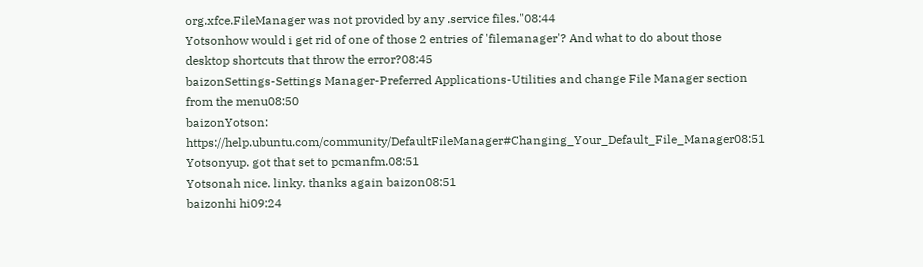org.xfce.FileManager was not provided by any .service files."08:44
Yotsonhow would i get rid of one of those 2 entries of 'filemanager'? And what to do about those desktop shortcuts that throw the error?08:45
baizonSettings-Settings Manager-Preferred Applications-Utilities and change File Manager section from the menu08:50
baizonYotson: https://help.ubuntu.com/community/DefaultFileManager#Changing_Your_Default_File_Manager08:51
Yotsonyup. got that set to pcmanfm.08:51
Yotsonah nice. linky. thanks again baizon08:51
baizonhi hi09:24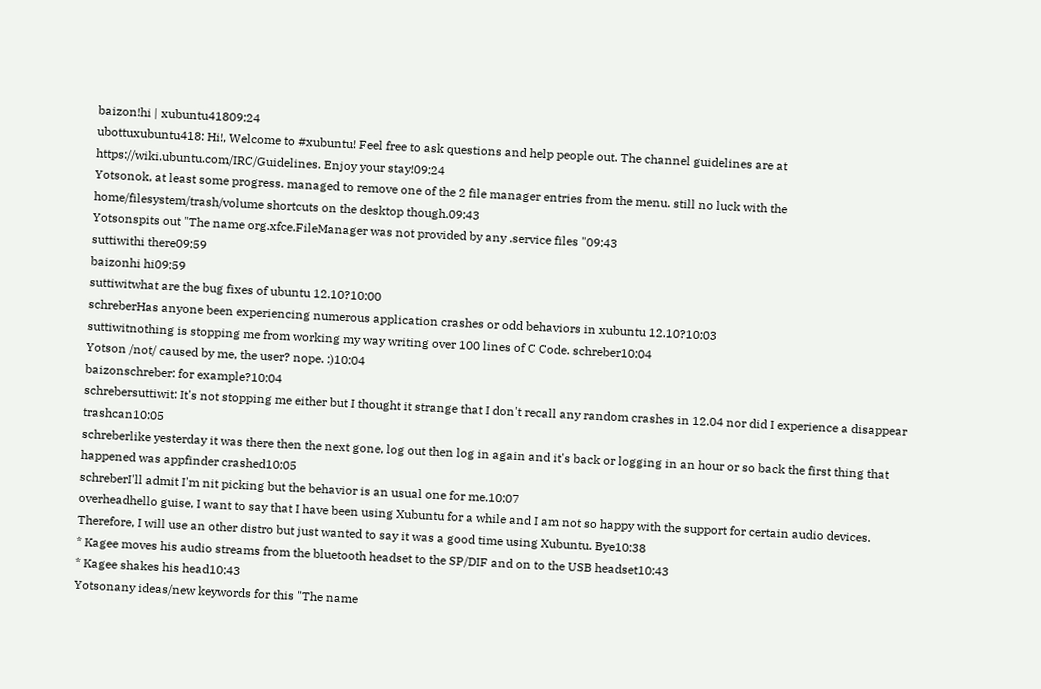baizon!hi | xubuntu41809:24
ubottuxubuntu418: Hi!, Welcome to #xubuntu! Feel free to ask questions and help people out. The channel guidelines are at https://wiki.ubuntu.com/IRC/Guidelines. Enjoy your stay!09:24
Yotsonok, at least some progress. managed to remove one of the 2 file manager entries from the menu. still no luck with the home/filesystem/trash/volume shortcuts on the desktop though.09:43
Yotsonspits out "The name org.xfce.FileManager was not provided by any .service files "09:43
suttiwithi there09:59
baizonhi hi09:59
suttiwitwhat are the bug fixes of ubuntu 12.10?10:00
schreberHas anyone been experiencing numerous application crashes or odd behaviors in xubuntu 12.10?10:03
suttiwitnothing is stopping me from working my way writing over 100 lines of C Code. schreber10:04
Yotson /not/ caused by me, the user? nope. :)10:04
baizonschreber: for example?10:04
schrebersuttiwit: It's not stopping me either but I thought it strange that I don't recall any random crashes in 12.04 nor did I experience a disappear trashcan10:05
schreberlike yesterday it was there then the next gone, log out then log in again and it's back or logging in an hour or so back the first thing that happened was appfinder crashed10:05
schreberI'll admit I'm nit picking but the behavior is an usual one for me.10:07
overheadhello guise, I want to say that I have been using Xubuntu for a while and I am not so happy with the support for certain audio devices. Therefore, I will use an other distro but just wanted to say it was a good time using Xubuntu. Bye10:38
* Kagee moves his audio streams from the bluetooth headset to the SP/DIF and on to the USB headset10:43
* Kagee shakes his head10:43
Yotsonany ideas/new keywords for this "The name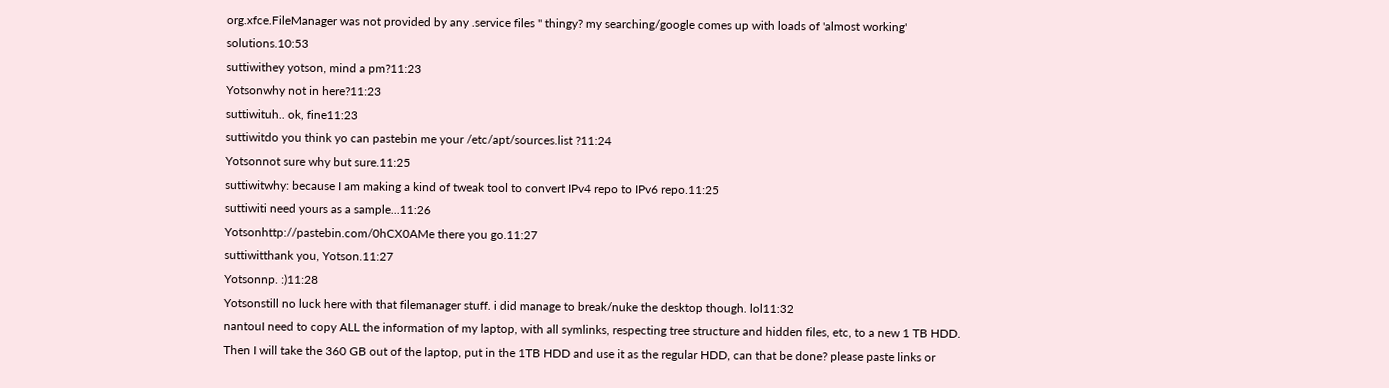org.xfce.FileManager was not provided by any .service files " thingy? my searching/google comes up with loads of 'almost working' solutions.10:53
suttiwithey yotson, mind a pm?11:23
Yotsonwhy not in here?11:23
suttiwituh.. ok, fine11:23
suttiwitdo you think yo can pastebin me your /etc/apt/sources.list ?11:24
Yotsonnot sure why but sure.11:25
suttiwitwhy: because I am making a kind of tweak tool to convert IPv4 repo to IPv6 repo.11:25
suttiwiti need yours as a sample...11:26
Yotsonhttp://pastebin.com/0hCX0AMe there you go.11:27
suttiwitthank you, Yotson.11:27
Yotsonnp. :)11:28
Yotsonstill no luck here with that filemanager stuff. i did manage to break/nuke the desktop though. lol11:32
nantouI need to copy ALL the information of my laptop, with all symlinks, respecting tree structure and hidden files, etc, to a new 1 TB HDD. Then I will take the 360 GB out of the laptop, put in the 1TB HDD and use it as the regular HDD, can that be done? please paste links or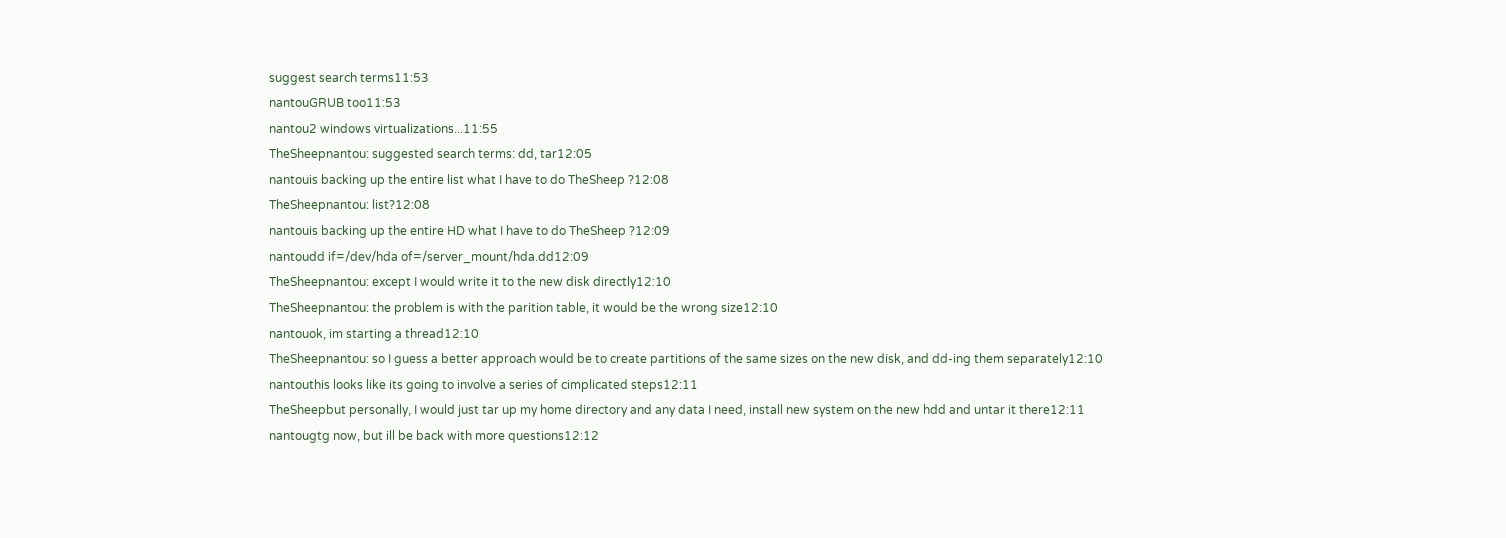suggest search terms11:53
nantouGRUB too11:53
nantou2 windows virtualizations...11:55
TheSheepnantou: suggested search terms: dd, tar12:05
nantouis backing up the entire list what I have to do TheSheep ?12:08
TheSheepnantou: list?12:08
nantouis backing up the entire HD what I have to do TheSheep ?12:09
nantoudd if=/dev/hda of=/server_mount/hda.dd12:09
TheSheepnantou: except I would write it to the new disk directly12:10
TheSheepnantou: the problem is with the parition table, it would be the wrong size12:10
nantouok, im starting a thread12:10
TheSheepnantou: so I guess a better approach would be to create partitions of the same sizes on the new disk, and dd-ing them separately12:10
nantouthis looks like its going to involve a series of cimplicated steps12:11
TheSheepbut personally, I would just tar up my home directory and any data I need, install new system on the new hdd and untar it there12:11
nantougtg now, but ill be back with more questions12:12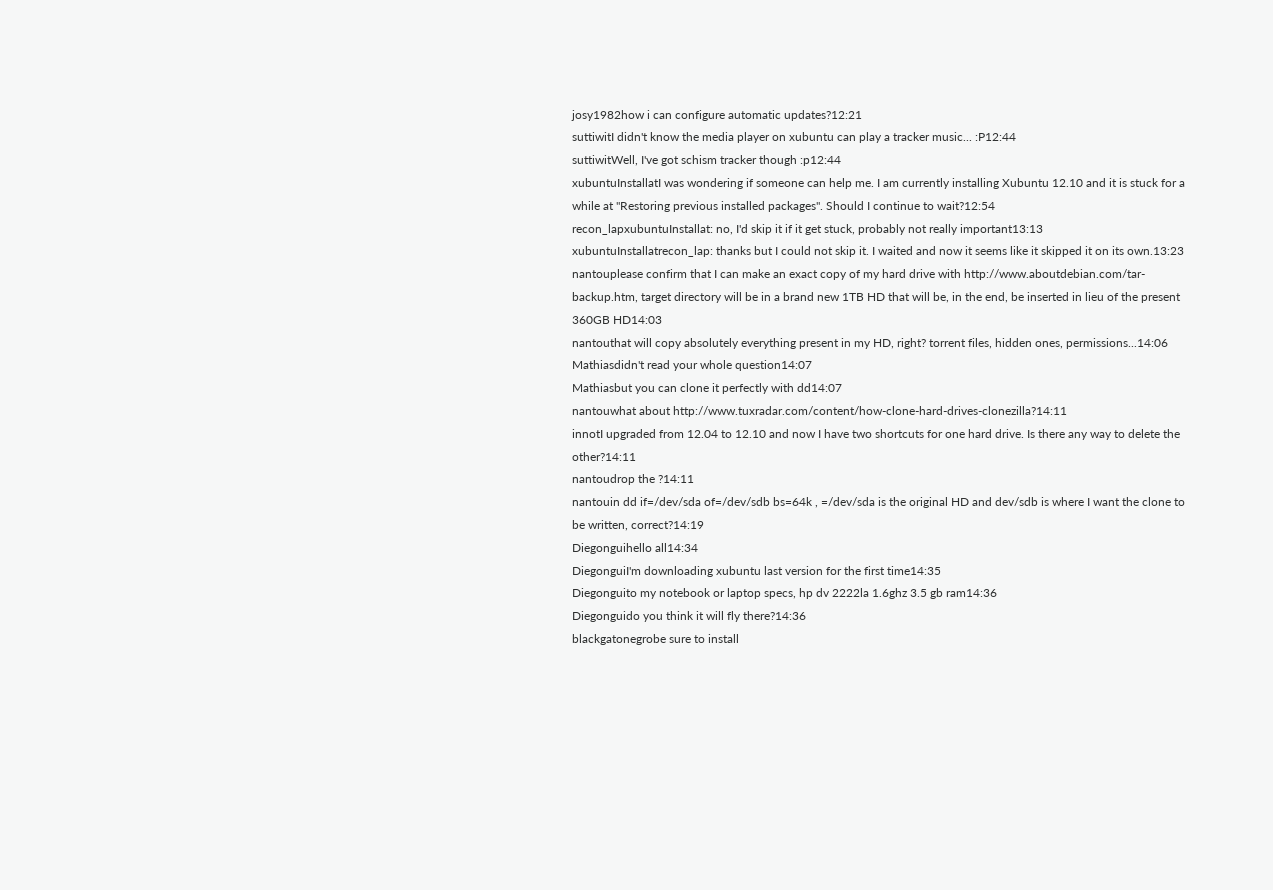josy1982how i can configure automatic updates?12:21
suttiwitI didn't know the media player on xubuntu can play a tracker music... :P12:44
suttiwitWell, I've got schism tracker though :p12:44
xubuntuInstallatI was wondering if someone can help me. I am currently installing Xubuntu 12.10 and it is stuck for a while at "Restoring previous installed packages". Should I continue to wait?12:54
recon_lapxubuntuInstallat: no, I'd skip it if it get stuck, probably not really important13:13
xubuntuInstallatrecon_lap: thanks but I could not skip it. I waited and now it seems like it skipped it on its own.13:23
nantouplease confirm that I can make an exact copy of my hard drive with http://www.aboutdebian.com/tar-backup.htm, target directory will be in a brand new 1TB HD that will be, in the end, be inserted in lieu of the present 360GB HD14:03
nantouthat will copy absolutely everything present in my HD, right? torrent files, hidden ones, permissions...14:06
Mathiasdidn't read your whole question14:07
Mathiasbut you can clone it perfectly with dd14:07
nantouwhat about http://www.tuxradar.com/content/how-clone-hard-drives-clonezilla?14:11
innotI upgraded from 12.04 to 12.10 and now I have two shortcuts for one hard drive. Is there any way to delete the other?14:11
nantoudrop the ?14:11
nantouin dd if=/dev/sda of=/dev/sdb bs=64k , =/dev/sda is the original HD and dev/sdb is where I want the clone to be written, correct?14:19
Diegonguihello all14:34
DiegonguiI'm downloading xubuntu last version for the first time14:35
Diegonguito my notebook or laptop specs, hp dv 2222la 1.6ghz 3.5 gb ram14:36
Diegonguido you think it will fly there?14:36
blackgatonegrobe sure to install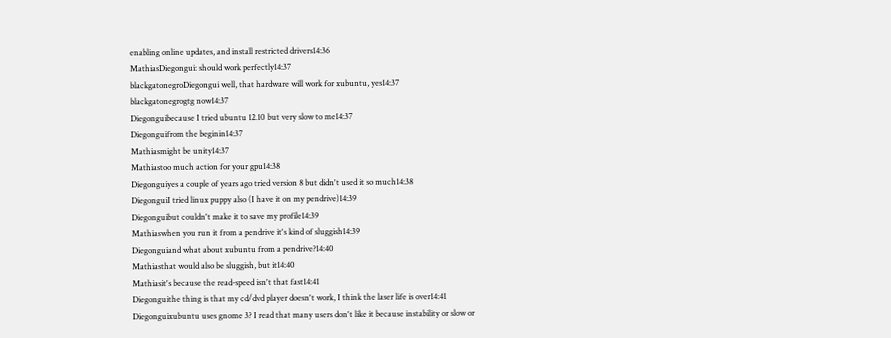enabling online updates, and install restricted drivers14:36
MathiasDiegongui: should work perfectly14:37
blackgatonegroDiegongui well, that hardware will work for xubuntu, yes14:37
blackgatonegrogtg now14:37
Diegonguibecause I tried ubuntu 12.10 but very slow to me14:37
Diegonguifrom the beginin14:37
Mathiasmight be unity14:37
Mathiastoo much action for your gpu14:38
Diegonguiyes a couple of years ago tried version 8 but didn't used it so much14:38
DiegonguiI tried linux puppy also (I have it on my pendrive)14:39
Diegonguibut couldn't make it to save my profile14:39
Mathiaswhen you run it from a pendrive it's kind of sluggish14:39
Diegonguiand what about xubuntu from a pendrive?14:40
Mathiasthat would also be sluggish, but it14:40
Mathiasit's because the read-speed isn't that fast14:41
Diegonguithe thing is that my cd/dvd player doesn't work, I think the laser life is over14:41
Diegonguixubuntu uses gnome 3? I read that many users don't like it because instability or slow or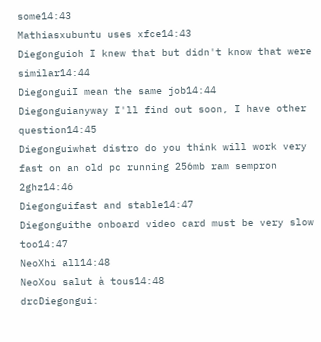some14:43
Mathiasxubuntu uses xfce14:43
Diegonguioh I knew that but didn't know that were similar14:44
DiegonguiI mean the same job14:44
Diegonguianyway I'll find out soon, I have other question14:45
Diegonguiwhat distro do you think will work very fast on an old pc running 256mb ram sempron 2ghz14:46
Diegonguifast and stable14:47
Diegonguithe onboard video card must be very slow too14:47
NeoXhi all14:48
NeoXou salut à tous14:48
drcDiegongui: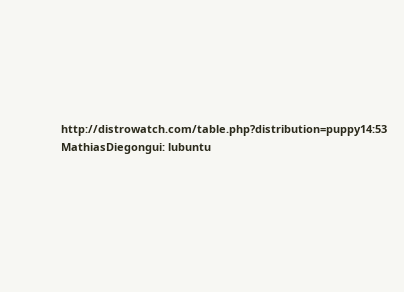http://distrowatch.com/table.php?distribution=puppy14:53
MathiasDiegongui: lubuntu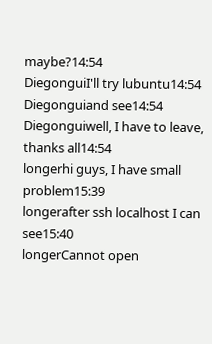maybe?14:54
DiegonguiI'll try lubuntu14:54
Diegonguiand see14:54
Diegonguiwell, I have to leave, thanks all14:54
longerhi guys, I have small problem15:39
longerafter ssh localhost I can see15:40
longerCannot open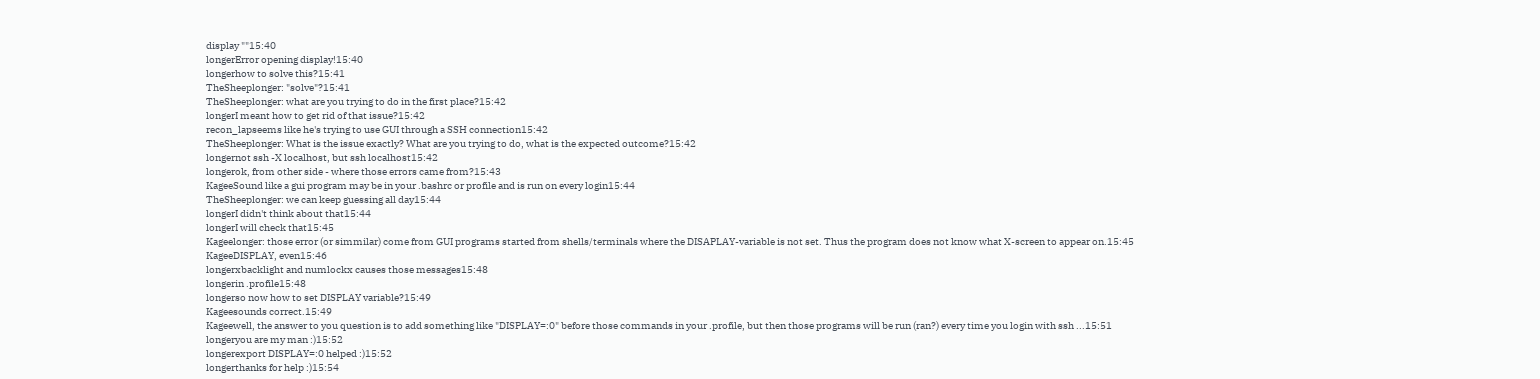display ""15:40
longerError opening display!15:40
longerhow to solve this?15:41
TheSheeplonger: "solve"?15:41
TheSheeplonger: what are you trying to do in the first place?15:42
longerI meant how to get rid of that issue?15:42
recon_lapseems like he's trying to use GUI through a SSH connection15:42
TheSheeplonger: What is the issue exactly? What are you trying to do, what is the expected outcome?15:42
longernot ssh -X localhost, but ssh localhost15:42
longerok, from other side - where those errors came from?15:43
KageeSound like a gui program may be in your .bashrc or profile and is run on every login15:44
TheSheeplonger: we can keep guessing all day15:44
longerI didn't think about that15:44
longerI will check that15:45
Kageelonger: those error (or simmilar) come from GUI programs started from shells/terminals where the DISAPLAY-variable is not set. Thus the program does not know what X-screen to appear on.15:45
KageeDISPLAY, even15:46
longerxbacklight and numlockx causes those messages15:48
longerin .profile15:48
longerso now how to set DISPLAY variable?15:49
Kageesounds correct.15:49
Kageewell, the answer to you question is to add something like "DISPLAY=:0" before those commands in your .profile, but then those programs will be run (ran?) every time you login with ssh ...15:51
longeryou are my man :)15:52
longerexport DISPLAY=:0 helped :)15:52
longerthanks for help :)15:54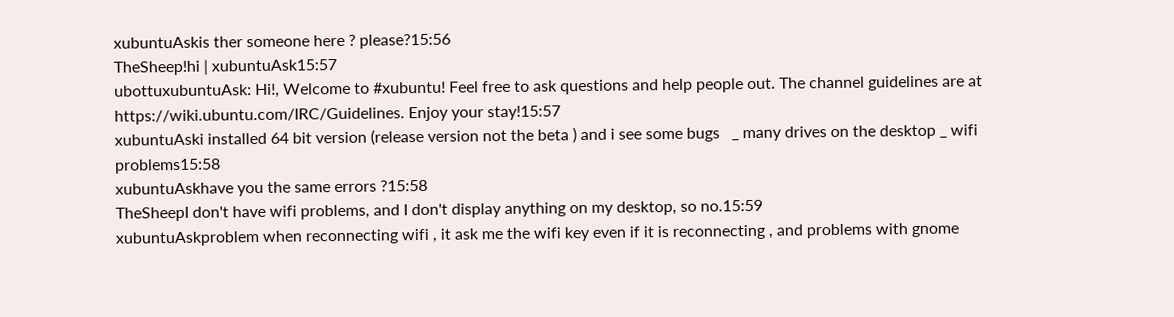xubuntuAskis ther someone here ? please?15:56
TheSheep!hi | xubuntuAsk15:57
ubottuxubuntuAsk: Hi!, Welcome to #xubuntu! Feel free to ask questions and help people out. The channel guidelines are at https://wiki.ubuntu.com/IRC/Guidelines. Enjoy your stay!15:57
xubuntuAski installed 64 bit version (release version not the beta ) and i see some bugs   _ many drives on the desktop _ wifi problems15:58
xubuntuAskhave you the same errors ?15:58
TheSheepI don't have wifi problems, and I don't display anything on my desktop, so no.15:59
xubuntuAskproblem when reconnecting wifi , it ask me the wifi key even if it is reconnecting , and problems with gnome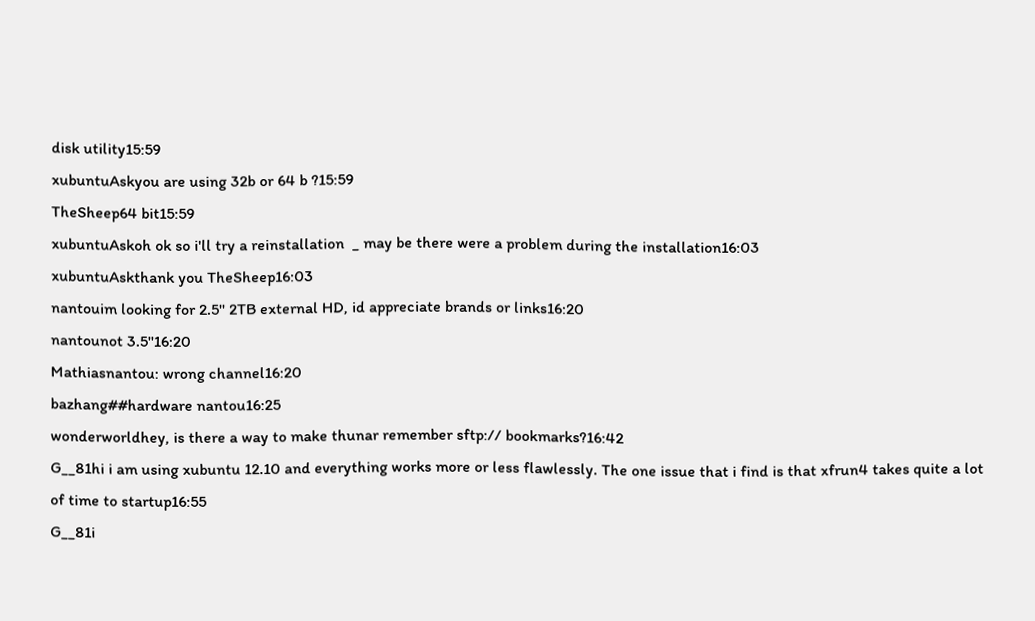disk utility15:59
xubuntuAskyou are using 32b or 64 b ?15:59
TheSheep64 bit15:59
xubuntuAskoh ok so i'll try a reinstallation  _ may be there were a problem during the installation16:03
xubuntuAskthank you TheSheep16:03
nantouim looking for 2.5'' 2TB external HD, id appreciate brands or links16:20
nantounot 3.5''16:20
Mathiasnantou: wrong channel16:20
bazhang##hardware nantou16:25
wonderworldhey, is there a way to make thunar remember sftp:// bookmarks?16:42
G__81hi i am using xubuntu 12.10 and everything works more or less flawlessly. The one issue that i find is that xfrun4 takes quite a lot of time to startup16:55
G__81i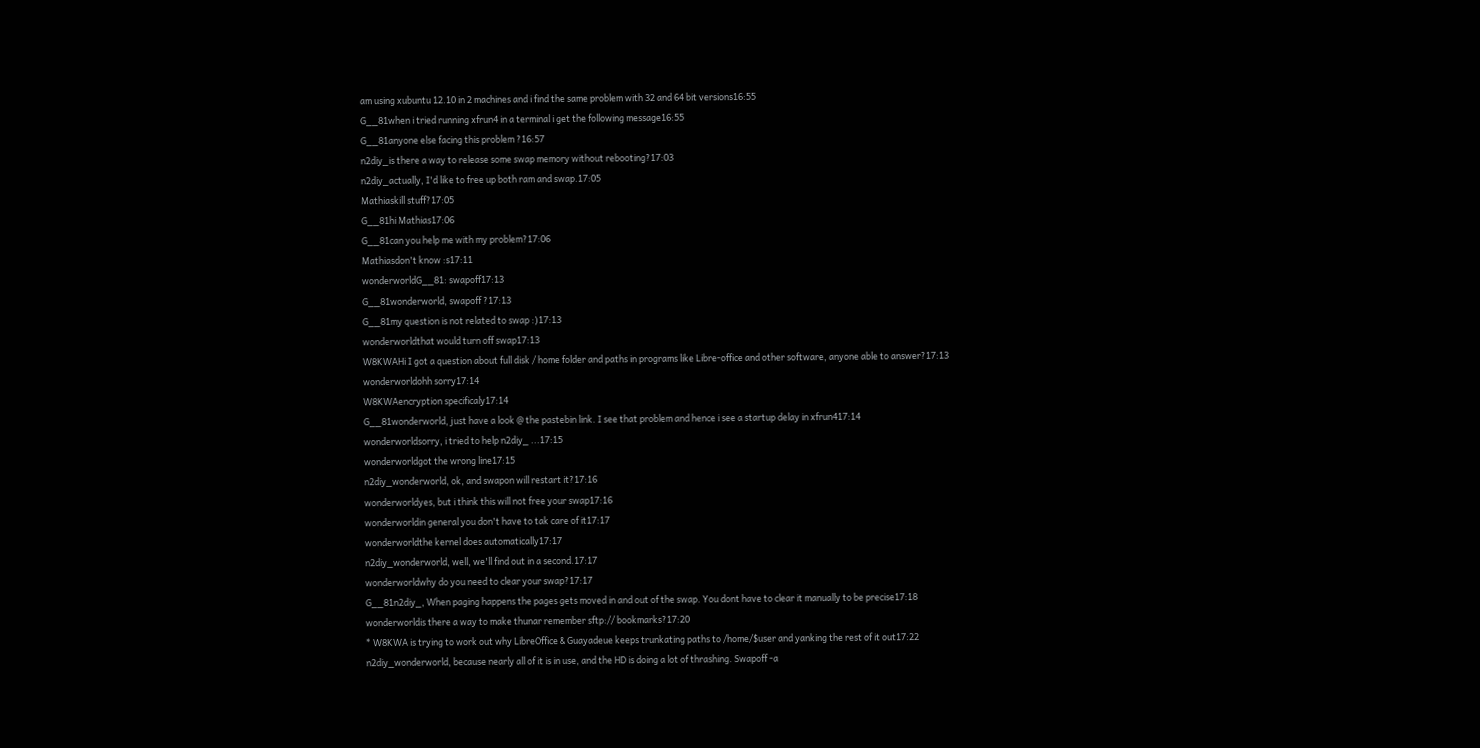am using xubuntu 12.10 in 2 machines and i find the same problem with 32 and 64 bit versions16:55
G__81when i tried running xfrun4 in a terminal i get the following message16:55
G__81anyone else facing this problem ?16:57
n2diy_is there a way to release some swap memory without rebooting?17:03
n2diy_actually, I'd like to free up both ram and swap.17:05
Mathiaskill stuff?17:05
G__81hi Mathias17:06
G__81can you help me with my problem?17:06
Mathiasdon't know :s17:11
wonderworldG__81: swapoff17:13
G__81wonderworld, swapoff ?17:13
G__81my question is not related to swap :)17:13
wonderworldthat would turn off swap17:13
W8KWAHi I got a question about full disk / home folder and paths in programs like Libre-office and other software, anyone able to answer?17:13
wonderworldohh sorry17:14
W8KWAencryption specificaly17:14
G__81wonderworld, just have a look @ the pastebin link. I see that problem and hence i see a startup delay in xfrun417:14
wonderworldsorry, i tried to help n2diy_ ...17:15
wonderworldgot the wrong line17:15
n2diy_wonderworld, ok, and swapon will restart it?17:16
wonderworldyes, but i think this will not free your swap17:16
wonderworldin general you don't have to tak care of it17:17
wonderworldthe kernel does automatically17:17
n2diy_wonderworld, well, we'll find out in a second.17:17
wonderworldwhy do you need to clear your swap?17:17
G__81n2diy_, When paging happens the pages gets moved in and out of the swap. You dont have to clear it manually to be precise17:18
wonderworldis there a way to make thunar remember sftp:// bookmarks?17:20
* W8KWA is trying to work out why LibreOffice & Guayadeue keeps trunkating paths to /home/$user and yanking the rest of it out17:22
n2diy_wonderworld, because nearly all of it is in use, and the HD is doing a lot of thrashing. Swapoff -a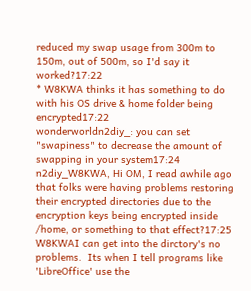reduced my swap usage from 300m to 150m, out of 500m, so I'd say it worked?17:22
* W8KWA thinks it has something to do with his OS drive & home folder being encrypted17:22
wonderworldn2diy_: you can set "swapiness" to decrease the amount of swapping in your system17:24
n2diy_W8KWA, Hi OM, I read awhile ago that folks were having problems restoring their encrypted directories due to the encryption keys being encrypted inside /home, or something to that effect?17:25
W8KWAI can get into the dirctory's no problems.  Its when I tell programs like 'LibreOffice' use the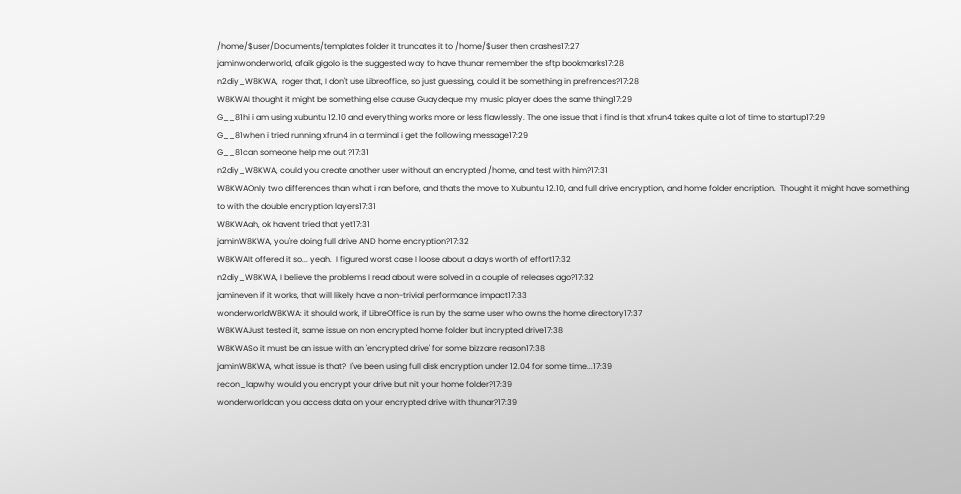/home/$user/Documents/templates folder it truncates it to /home/$user then crashes17:27
jaminwonderworld, afaik gigolo is the suggested way to have thunar remember the sftp bookmarks17:28
n2diy_W8KWA,  roger that, I don't use Libreoffice, so just guessing, could it be something in prefrences?17:28
W8KWAI thought it might be something else cause Guaydeque my music player does the same thing17:29
G__81hi i am using xubuntu 12.10 and everything works more or less flawlessly. The one issue that i find is that xfrun4 takes quite a lot of time to startup17:29
G__81when i tried running xfrun4 in a terminal i get the following message17:29
G__81can someone help me out ?17:31
n2diy_W8KWA, could you create another user without an encrypted /home, and test with him?17:31
W8KWAOnly two differences than what i ran before, and thats the move to Xubuntu 12.10, and full drive encryption, and home folder encription.  Thought it might have something to with the double encryption layers17:31
W8KWAah, ok havent tried that yet17:31
jaminW8KWA, you're doing full drive AND home encryption?17:32
W8KWAIt offered it so... yeah.  I figured worst case I loose about a days worth of effort17:32
n2diy_W8KWA, I believe the problems I read about were solved in a couple of releases ago?17:32
jamineven if it works, that will likely have a non-trivial performance impact17:33
wonderworldW8KWA: it should work, if LibreOffice is run by the same user who owns the home directory17:37
W8KWAJust tested it, same issue on non encrypted home folder but incrypted drive17:38
W8KWASo it must be an issue with an 'encrypted drive' for some bizzare reason17:38
jaminW8KWA, what issue is that?  I've been using full disk encryption under 12.04 for some time...17:39
recon_lapwhy would you encrypt your drive but nit your home folder?17:39
wonderworldcan you access data on your encrypted drive with thunar?17:39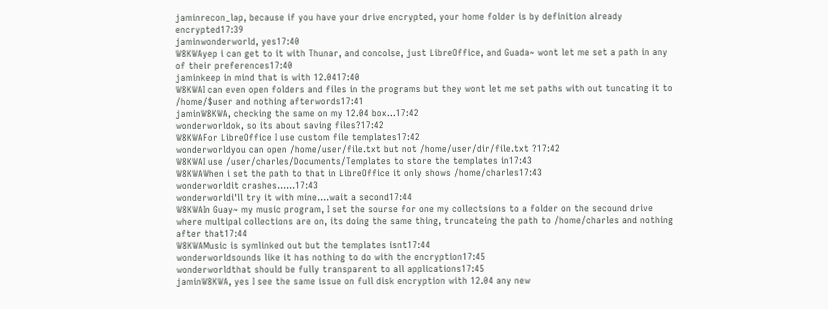jaminrecon_lap, because if you have your drive encrypted, your home folder is by definition already encrypted17:39
jaminwonderworld, yes17:40
W8KWAyep i can get to it with Thunar, and concolse, just LibreOffice, and Guada~ wont let me set a path in any of their preferences17:40
jaminkeep in mind that is with 12.0417:40
W8KWAI can even open folders and files in the programs but they wont let me set paths with out tuncating it to /home/$user and nothing afterwords17:41
jaminW8KWA, checking the same on my 12.04 box...17:42
wonderworldok, so its about saving files?17:42
W8KWAFor LibreOffice I use custom file templates17:42
wonderworldyou can open /home/user/file.txt but not /home/user/dir/file.txt ?17:42
W8KWAI use /user/charles/Documents/Templates to store the templates in17:43
W8KWAWhen i set the path to that in LibreOffice it only shows /home/charles17:43
wonderworldit crashes......17:43
wonderworldi'll try it with mine....wait a second17:44
W8KWAIn Guay~ my music program, I set the sourse for one my collectsions to a folder on the secound drive where multipal collections are on, its doing the same thing, truncateing the path to /home/charles and nothing after that17:44
W8KWAMusic is symlinked out but the templates isnt17:44
wonderworldsounds like it has nothing to do with the encryption17:45
wonderworldthat should be fully transparent to all applications17:45
jaminW8KWA, yes I see the same issue on full disk encryption with 12.04 any new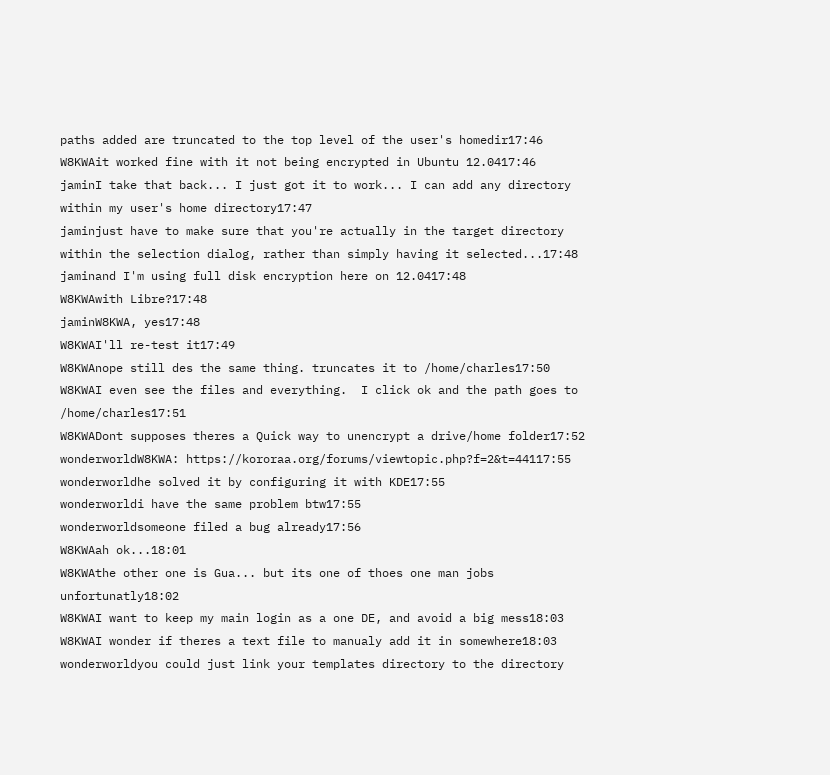paths added are truncated to the top level of the user's homedir17:46
W8KWAit worked fine with it not being encrypted in Ubuntu 12.0417:46
jaminI take that back... I just got it to work... I can add any directory within my user's home directory17:47
jaminjust have to make sure that you're actually in the target directory within the selection dialog, rather than simply having it selected...17:48
jaminand I'm using full disk encryption here on 12.0417:48
W8KWAwith Libre?17:48
jaminW8KWA, yes17:48
W8KWAI'll re-test it17:49
W8KWAnope still des the same thing. truncates it to /home/charles17:50
W8KWAI even see the files and everything.  I click ok and the path goes to /home/charles17:51
W8KWADont supposes theres a Quick way to unencrypt a drive/home folder17:52
wonderworldW8KWA: https://kororaa.org/forums/viewtopic.php?f=2&t=44117:55
wonderworldhe solved it by configuring it with KDE17:55
wonderworldi have the same problem btw17:55
wonderworldsomeone filed a bug already17:56
W8KWAah ok...18:01
W8KWAthe other one is Gua... but its one of thoes one man jobs unfortunatly18:02
W8KWAI want to keep my main login as a one DE, and avoid a big mess18:03
W8KWAI wonder if theres a text file to manualy add it in somewhere18:03
wonderworldyou could just link your templates directory to the directory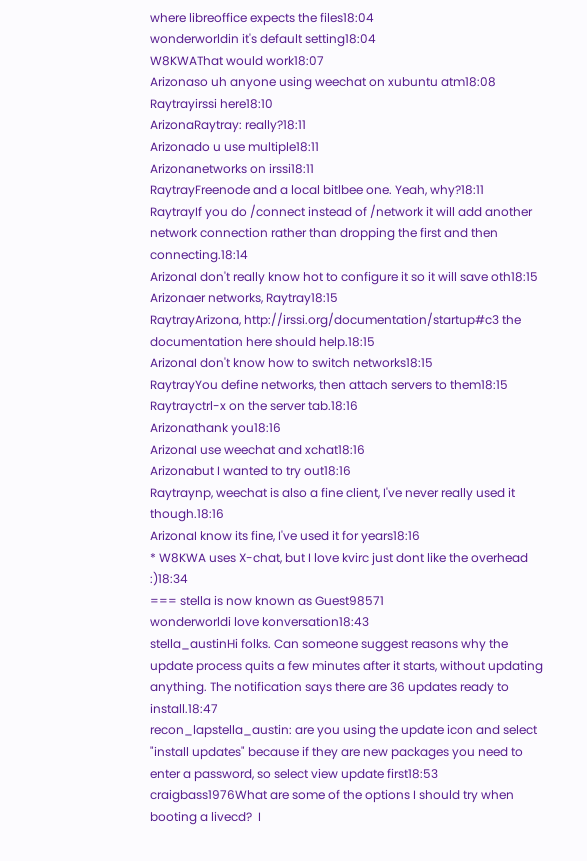where libreoffice expects the files18:04
wonderworldin it's default setting18:04
W8KWAThat would work18:07
Arizonaso uh anyone using weechat on xubuntu atm18:08
Raytrayirssi here18:10
ArizonaRaytray: really?18:11
Arizonado u use multiple18:11
Arizonanetworks on irssi18:11
RaytrayFreenode and a local bitlbee one. Yeah, why?18:11
RaytrayIf you do /connect instead of /network it will add another network connection rather than dropping the first and then connecting.18:14
ArizonaI don't really know hot to configure it so it will save oth18:15
Arizonaer networks, Raytray18:15
RaytrayArizona, http://irssi.org/documentation/startup#c3 the documentation here should help.18:15
ArizonaI don't know how to switch networks18:15
RaytrayYou define networks, then attach servers to them18:15
Raytrayctrl-x on the server tab.18:16
Arizonathank you18:16
ArizonaI use weechat and xchat18:16
Arizonabut I wanted to try out18:16
Raytraynp, weechat is also a fine client, I've never really used it though.18:16
ArizonaI know its fine, I've used it for years18:16
* W8KWA uses X-chat, but I love kvirc just dont like the overhead :)18:34
=== stella is now known as Guest98571
wonderworldi love konversation18:43
stella_austinHi folks. Can someone suggest reasons why the update process quits a few minutes after it starts, without updating anything. The notification says there are 36 updates ready to install.18:47
recon_lapstella_austin: are you using the update icon and select "install updates" because if they are new packages you need to enter a password, so select view update first18:53
craigbass1976What are some of the options I should try when booting a livecd?  I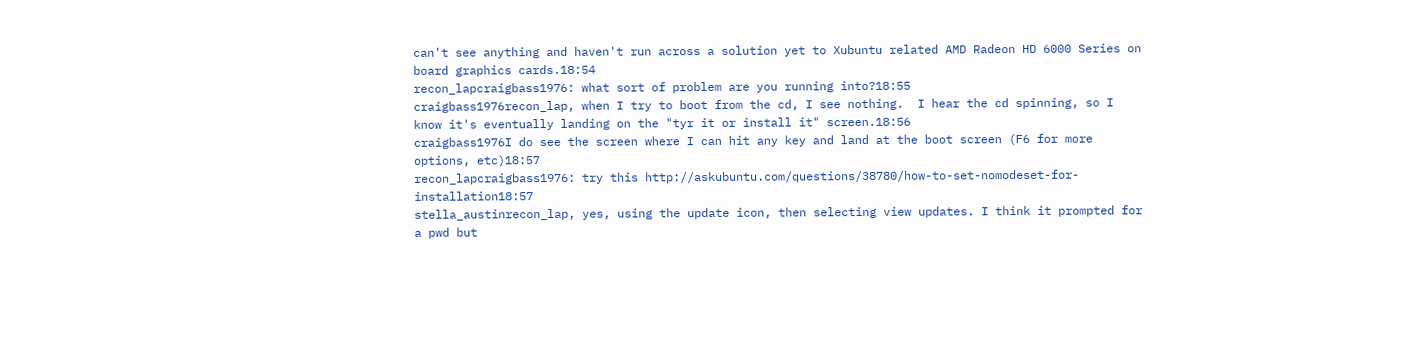can't see anything and haven't run across a solution yet to Xubuntu related AMD Radeon HD 6000 Series on board graphics cards.18:54
recon_lapcraigbass1976: what sort of problem are you running into?18:55
craigbass1976recon_lap, when I try to boot from the cd, I see nothing.  I hear the cd spinning, so I know it's eventually landing on the "tyr it or install it" screen.18:56
craigbass1976I do see the screen where I can hit any key and land at the boot screen (F6 for more options, etc)18:57
recon_lapcraigbass1976: try this http://askubuntu.com/questions/38780/how-to-set-nomodeset-for-installation18:57
stella_austinrecon_lap, yes, using the update icon, then selecting view updates. I think it prompted for a pwd but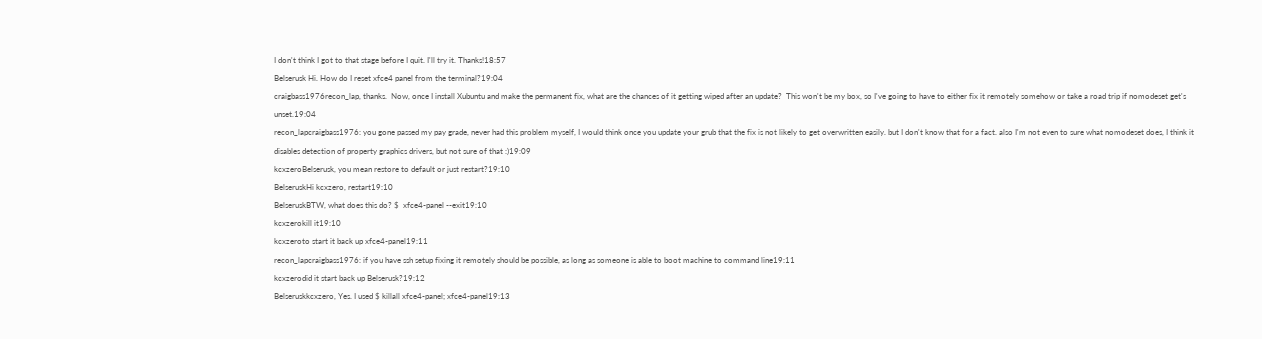I don't think I got to that stage before I quit. I'll try it. Thanks!18:57
Belserusk Hi. How do I reset xfce4 panel from the terminal?19:04
craigbass1976recon_lap, thanks.  Now, once I install Xubuntu and make the permanent fix, what are the chances of it getting wiped after an update?  This won't be my box, so I've going to have to either fix it remotely somehow or take a road trip if nomodeset get's unset.19:04
recon_lapcraigbass1976: you gone passed my pay grade, never had this problem myself, I would think once you update your grub that the fix is not likely to get overwritten easily. but I don't know that for a fact. also I'm not even to sure what nomodeset does, I think it disables detection of property graphics drivers, but not sure of that :)19:09
kcxzeroBelserusk, you mean restore to default or just restart?19:10
BelseruskHi kcxzero, restart19:10
BelseruskBTW, what does this do? $  xfce4-panel --exit19:10
kcxzerokill it19:10
kcxzeroto start it back up xfce4-panel19:11
recon_lapcraigbass1976: if you have ssh setup fixing it remotely should be possible, as long as someone is able to boot machine to command line19:11
kcxzerodid it start back up Belserusk?19:12
Belseruskkcxzero, Yes. I used $ killall xfce4-panel; xfce4-panel19:13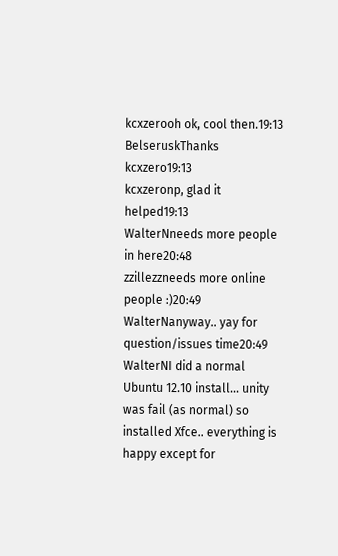kcxzerooh ok, cool then.19:13
BelseruskThanks kcxzero19:13
kcxzeronp, glad it helped19:13
WalterNneeds more people in here20:48
zzillezzneeds more online people :)20:49
WalterNanyway.. yay for question/issues time20:49
WalterNI did a normal Ubuntu 12.10 install... unity was fail (as normal) so installed Xfce.. everything is happy except for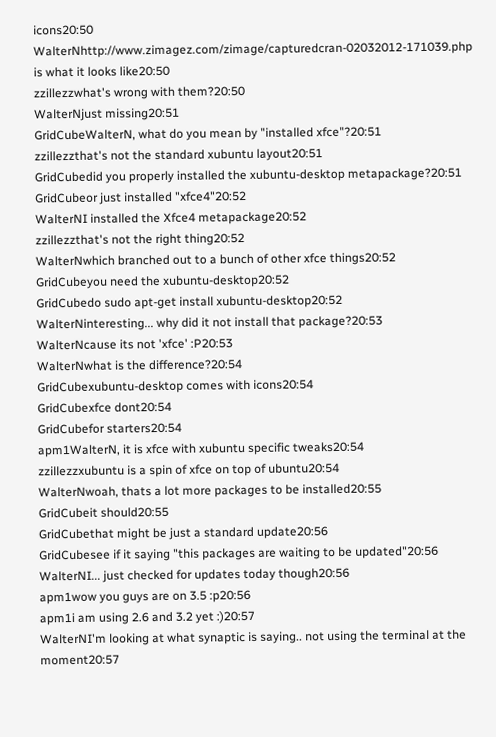icons20:50
WalterNhttp://www.zimagez.com/zimage/capturedcran-02032012-171039.php is what it looks like20:50
zzillezzwhat's wrong with them?20:50
WalterNjust missing20:51
GridCubeWalterN, what do you mean by "installed xfce"?20:51
zzillezzthat's not the standard xubuntu layout20:51
GridCubedid you properly installed the xubuntu-desktop metapackage?20:51
GridCubeor just installed "xfce4"20:52
WalterNI installed the Xfce4 metapackage20:52
zzillezzthat's not the right thing20:52
WalterNwhich branched out to a bunch of other xfce things20:52
GridCubeyou need the xubuntu-desktop20:52
GridCubedo sudo apt-get install xubuntu-desktop20:52
WalterNinteresting... why did it not install that package?20:53
WalterNcause its not 'xfce' :P20:53
WalterNwhat is the difference?20:54
GridCubexubuntu-desktop comes with icons20:54
GridCubexfce dont20:54
GridCubefor starters20:54
apm1WalterN, it is xfce with xubuntu specific tweaks20:54
zzillezzxubuntu is a spin of xfce on top of ubuntu20:54
WalterNwoah, thats a lot more packages to be installed20:55
GridCubeit should20:55
GridCubethat might be just a standard update20:56
GridCubesee if it saying "this packages are waiting to be updated"20:56
WalterNI... just checked for updates today though20:56
apm1wow you guys are on 3.5 :p20:56
apm1i am using 2.6 and 3.2 yet :)20:57
WalterNI'm looking at what synaptic is saying.. not using the terminal at the moment20:57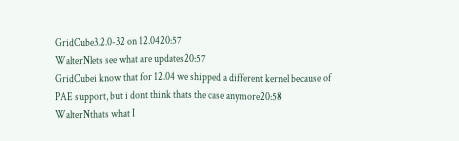GridCube3.2.0-32 on 12.0420:57
WalterNlets see what are updates20:57
GridCubei know that for 12.04 we shipped a different kernel because of PAE support, but i dont think thats the case anymore20:58
WalterNthats what I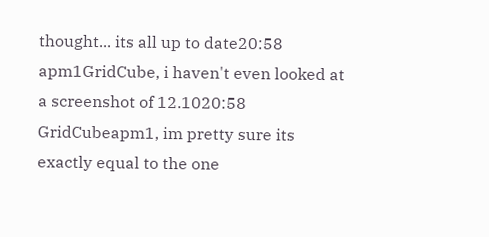thought... its all up to date20:58
apm1GridCube, i haven't even looked at a screenshot of 12.1020:58
GridCubeapm1, im pretty sure its exactly equal to the one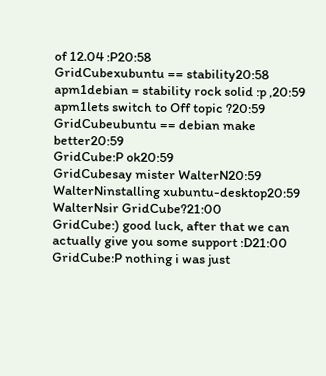of 12.04 :P20:58
GridCubexubuntu == stability20:58
apm1debian = stability rock solid :p ,20:59
apm1lets switch to Off topic ?20:59
GridCubeubuntu == debian make better20:59
GridCube:P ok20:59
GridCubesay mister WalterN20:59
WalterNinstalling xubuntu-desktop20:59
WalterNsir GridCube?21:00
GridCube:) good luck, after that we can actually give you some support :D21:00
GridCube:P nothing i was just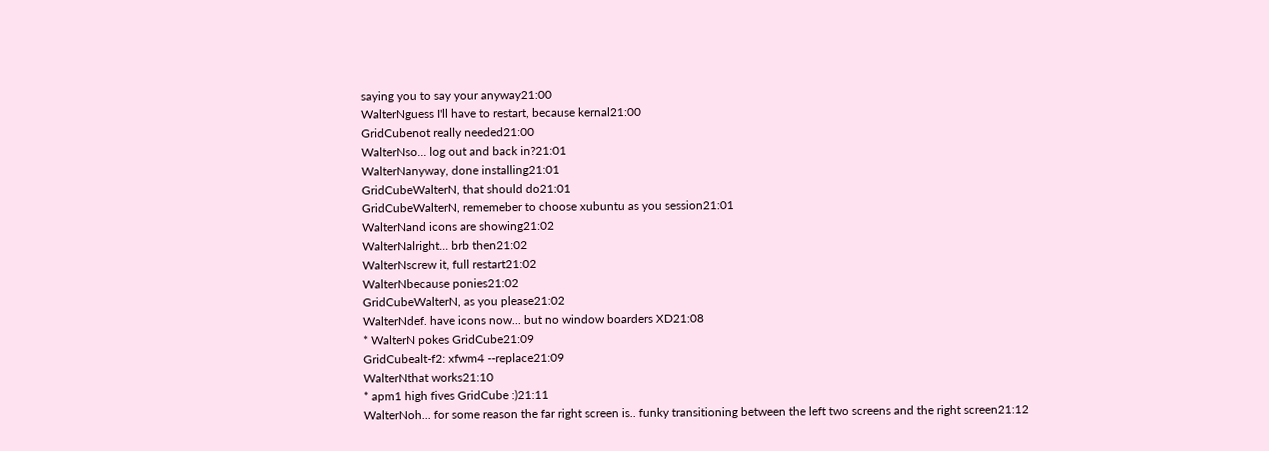saying you to say your anyway21:00
WalterNguess I'll have to restart, because kernal21:00
GridCubenot really needed21:00
WalterNso... log out and back in?21:01
WalterNanyway, done installing21:01
GridCubeWalterN, that should do21:01
GridCubeWalterN, rememeber to choose xubuntu as you session21:01
WalterNand icons are showing21:02
WalterNalright... brb then21:02
WalterNscrew it, full restart21:02
WalterNbecause ponies21:02
GridCubeWalterN, as you please21:02
WalterNdef. have icons now... but no window boarders XD21:08
* WalterN pokes GridCube21:09
GridCubealt-f2: xfwm4 --replace21:09
WalterNthat works21:10
* apm1 high fives GridCube :)21:11
WalterNoh... for some reason the far right screen is.. funky transitioning between the left two screens and the right screen21:12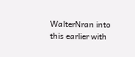WalterNran into this earlier with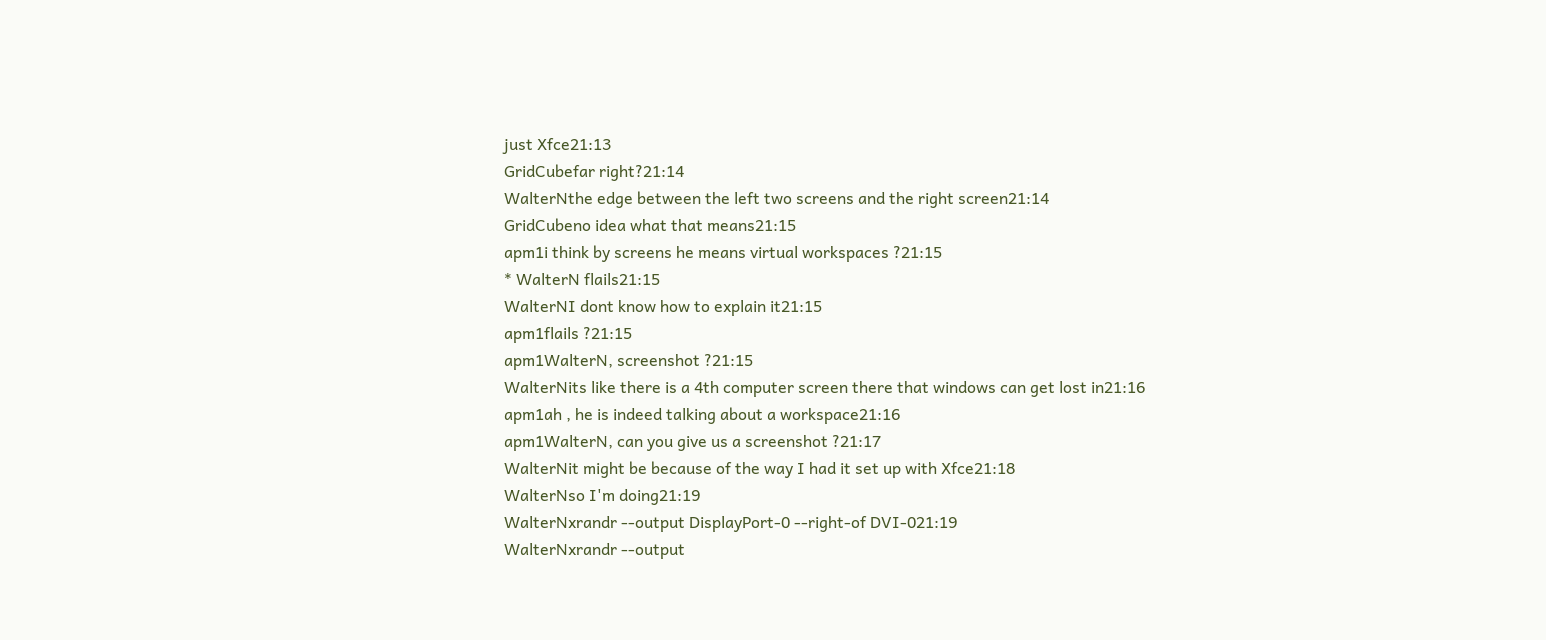just Xfce21:13
GridCubefar right?21:14
WalterNthe edge between the left two screens and the right screen21:14
GridCubeno idea what that means21:15
apm1i think by screens he means virtual workspaces ?21:15
* WalterN flails21:15
WalterNI dont know how to explain it21:15
apm1flails ?21:15
apm1WalterN, screenshot ?21:15
WalterNits like there is a 4th computer screen there that windows can get lost in21:16
apm1ah , he is indeed talking about a workspace21:16
apm1WalterN, can you give us a screenshot ?21:17
WalterNit might be because of the way I had it set up with Xfce21:18
WalterNso I'm doing21:19
WalterNxrandr --output DisplayPort-0 --right-of DVI-021:19
WalterNxrandr --output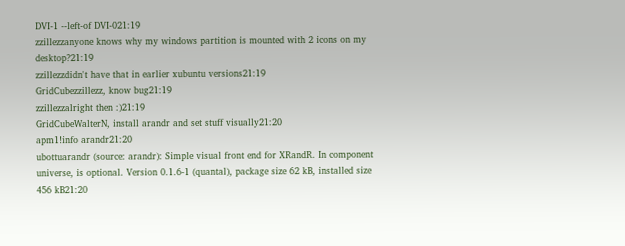DVI-1 --left-of DVI-021:19
zzillezzanyone knows why my windows partition is mounted with 2 icons on my desktop?21:19
zzillezzdidn't have that in earlier xubuntu versions21:19
GridCubezzillezz, know bug21:19
zzillezzalright then :)21:19
GridCubeWalterN, install arandr and set stuff visually21:20
apm1!info arandr21:20
ubottuarandr (source: arandr): Simple visual front end for XRandR. In component universe, is optional. Version 0.1.6-1 (quantal), package size 62 kB, installed size 456 kB21:20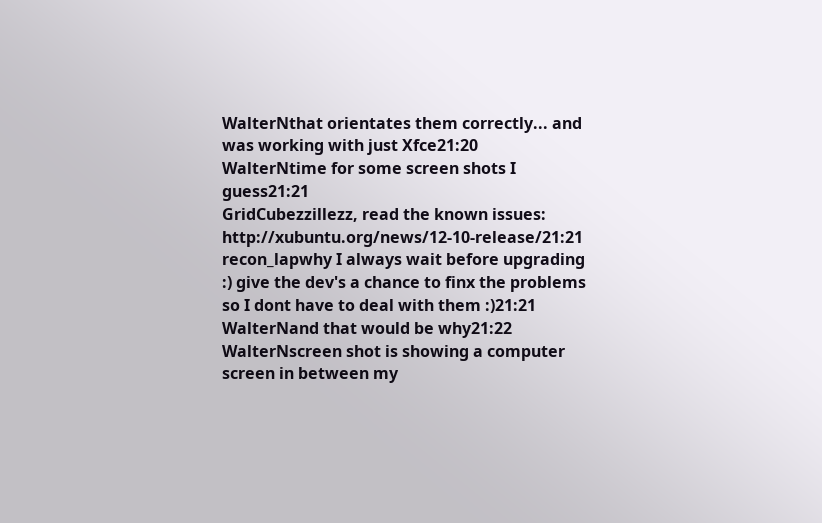WalterNthat orientates them correctly... and was working with just Xfce21:20
WalterNtime for some screen shots I guess21:21
GridCubezzillezz, read the known issues: http://xubuntu.org/news/12-10-release/21:21
recon_lapwhy I always wait before upgrading :) give the dev's a chance to finx the problems so I dont have to deal with them :)21:21
WalterNand that would be why21:22
WalterNscreen shot is showing a computer screen in between my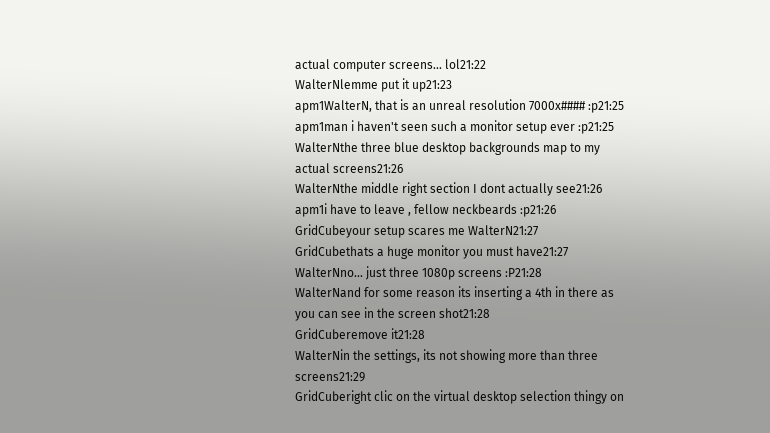actual computer screens... lol21:22
WalterNlemme put it up21:23
apm1WalterN, that is an unreal resolution 7000x#### :p21:25
apm1man i haven't seen such a monitor setup ever :p21:25
WalterNthe three blue desktop backgrounds map to my actual screens21:26
WalterNthe middle right section I dont actually see21:26
apm1i have to leave , fellow neckbeards :p21:26
GridCubeyour setup scares me WalterN21:27
GridCubethats a huge monitor you must have21:27
WalterNno... just three 1080p screens :P21:28
WalterNand for some reason its inserting a 4th in there as you can see in the screen shot21:28
GridCuberemove it21:28
WalterNin the settings, its not showing more than three screens21:29
GridCuberight clic on the virtual desktop selection thingy on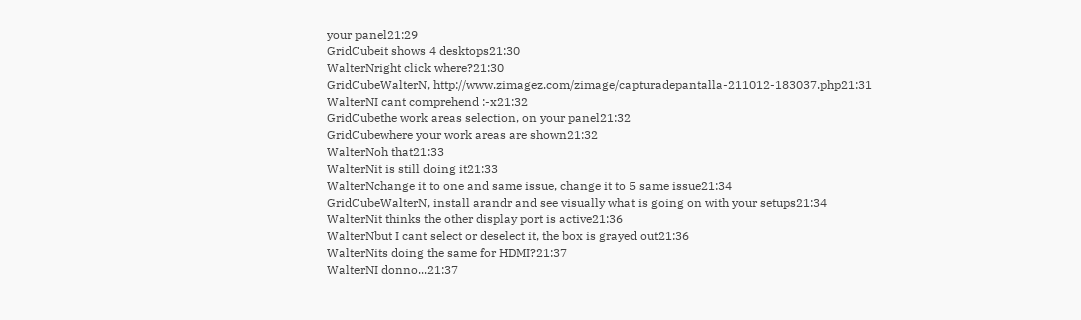your panel21:29
GridCubeit shows 4 desktops21:30
WalterNright click where?21:30
GridCubeWalterN, http://www.zimagez.com/zimage/capturadepantalla-211012-183037.php21:31
WalterNI cant comprehend :-x21:32
GridCubethe work areas selection, on your panel21:32
GridCubewhere your work areas are shown21:32
WalterNoh that21:33
WalterNit is still doing it21:33
WalterNchange it to one and same issue, change it to 5 same issue21:34
GridCubeWalterN, install arandr and see visually what is going on with your setups21:34
WalterNit thinks the other display port is active21:36
WalterNbut I cant select or deselect it, the box is grayed out21:36
WalterNits doing the same for HDMI?21:37
WalterNI donno...21:37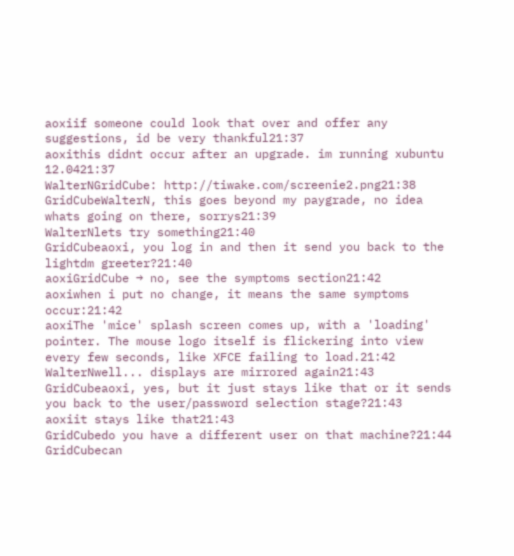aoxiif someone could look that over and offer any suggestions, id be very thankful21:37
aoxithis didnt occur after an upgrade. im running xubuntu 12.0421:37
WalterNGridCube: http://tiwake.com/screenie2.png21:38
GridCubeWalterN, this goes beyond my paygrade, no idea whats going on there, sorrys21:39
WalterNlets try something21:40
GridCubeaoxi, you log in and then it send you back to the lightdm greeter?21:40
aoxiGridCube → no, see the symptoms section21:42
aoxiwhen i put no change, it means the same symptoms occur:21:42
aoxiThe 'mice' splash screen comes up, with a 'loading' pointer. The mouse logo itself is flickering into view every few seconds, like XFCE failing to load.21:42
WalterNwell... displays are mirrored again21:43
GridCubeaoxi, yes, but it just stays like that or it sends you back to the user/password selection stage?21:43
aoxiit stays like that21:43
GridCubedo you have a different user on that machine?21:44
GridCubecan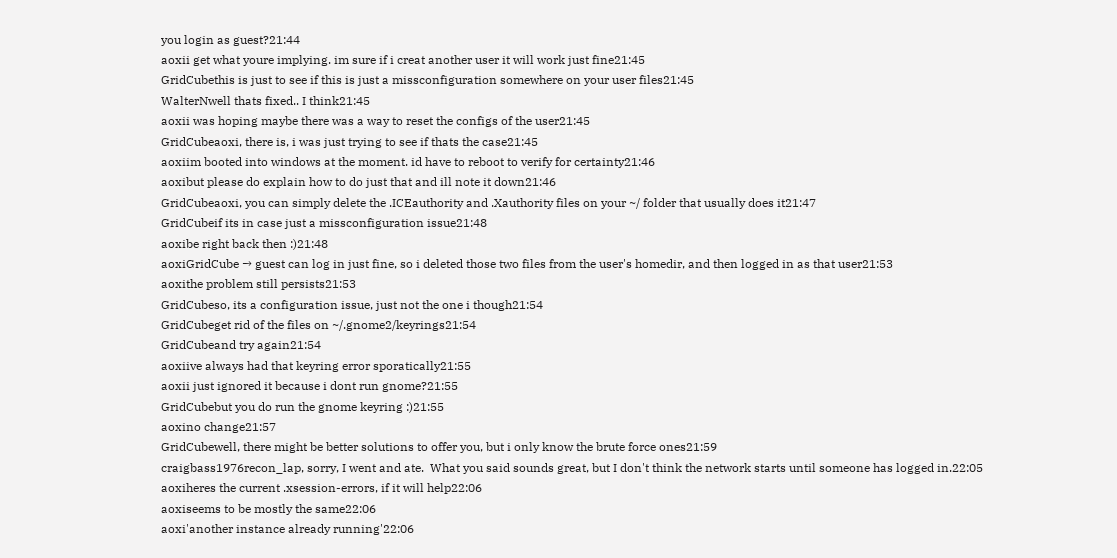you login as guest?21:44
aoxii get what youre implying. im sure if i creat another user it will work just fine21:45
GridCubethis is just to see if this is just a missconfiguration somewhere on your user files21:45
WalterNwell thats fixed.. I think21:45
aoxii was hoping maybe there was a way to reset the configs of the user21:45
GridCubeaoxi, there is, i was just trying to see if thats the case21:45
aoxiim booted into windows at the moment. id have to reboot to verify for certainty21:46
aoxibut please do explain how to do just that and ill note it down21:46
GridCubeaoxi, you can simply delete the .ICEauthority and .Xauthority files on your ~/ folder that usually does it21:47
GridCubeif its in case just a missconfiguration issue21:48
aoxibe right back then :)21:48
aoxiGridCube → guest can log in just fine, so i deleted those two files from the user's homedir, and then logged in as that user21:53
aoxithe problem still persists21:53
GridCubeso, its a configuration issue, just not the one i though21:54
GridCubeget rid of the files on ~/.gnome2/keyrings21:54
GridCubeand try again21:54
aoxiive always had that keyring error sporatically21:55
aoxii just ignored it because i dont run gnome?21:55
GridCubebut you do run the gnome keyring :)21:55
aoxino change21:57
GridCubewell, there might be better solutions to offer you, but i only know the brute force ones21:59
craigbass1976recon_lap, sorry, I went and ate.  What you said sounds great, but I don't think the network starts until someone has logged in.22:05
aoxiheres the current .xsession-errors, if it will help22:06
aoxiseems to be mostly the same22:06
aoxi'another instance already running'22:06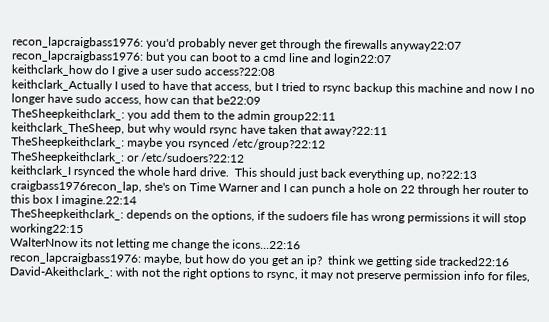recon_lapcraigbass1976: you'd probably never get through the firewalls anyway22:07
recon_lapcraigbass1976: but you can boot to a cmd line and login22:07
keithclark_how do I give a user sudo access?22:08
keithclark_Actually I used to have that access, but I tried to rsync backup this machine and now I no longer have sudo access, how can that be22:09
TheSheepkeithclark_: you add them to the admin group22:11
keithclark_TheSheep, but why would rsync have taken that away?22:11
TheSheepkeithclark_: maybe you rsynced /etc/group?22:12
TheSheepkeithclark_: or /etc/sudoers?22:12
keithclark_I rsynced the whole hard drive.  This should just back everything up, no?22:13
craigbass1976recon_lap, she's on Time Warner and I can punch a hole on 22 through her router to this box I imagine.22:14
TheSheepkeithclark_: depends on the options, if the sudoers file has wrong permissions it will stop working22:15
WalterNnow its not letting me change the icons...22:16
recon_lapcraigbass1976: maybe, but how do you get an ip?  think we getting side tracked22:16
David-Akeithclark_: with not the right options to rsync, it may not preserve permission info for files,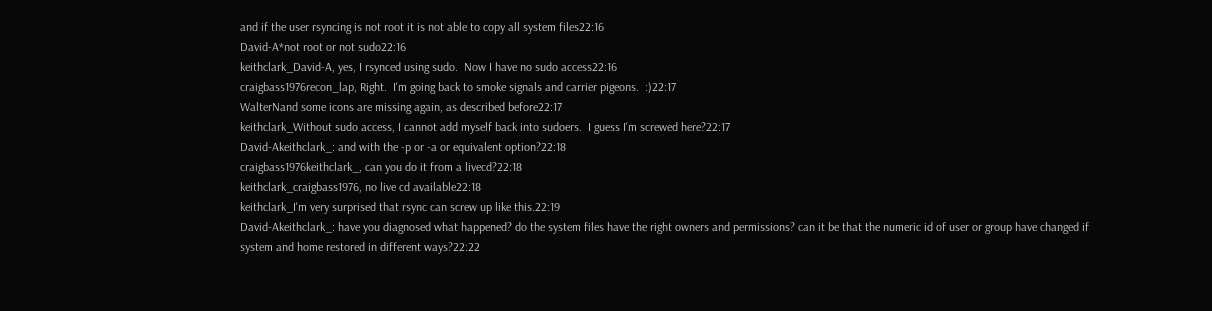and if the user rsyncing is not root it is not able to copy all system files22:16
David-A*not root or not sudo22:16
keithclark_David-A, yes, I rsynced using sudo.  Now I have no sudo access22:16
craigbass1976recon_lap, Right.  I'm going back to smoke signals and carrier pigeons.  :)22:17
WalterNand some icons are missing again, as described before22:17
keithclark_Without sudo access, I cannot add myself back into sudoers.  I guess I'm screwed here?22:17
David-Akeithclark_: and with the -p or -a or equivalent option?22:18
craigbass1976keithclark_, can you do it from a livecd?22:18
keithclark_craigbass1976, no live cd available22:18
keithclark_I'm very surprised that rsync can screw up like this.22:19
David-Akeithclark_: have you diagnosed what happened? do the system files have the right owners and permissions? can it be that the numeric id of user or group have changed if system and home restored in different ways?22:22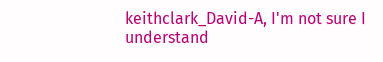keithclark_David-A, I'm not sure I understand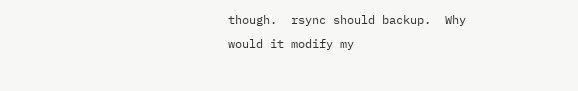though.  rsync should backup.  Why would it modify my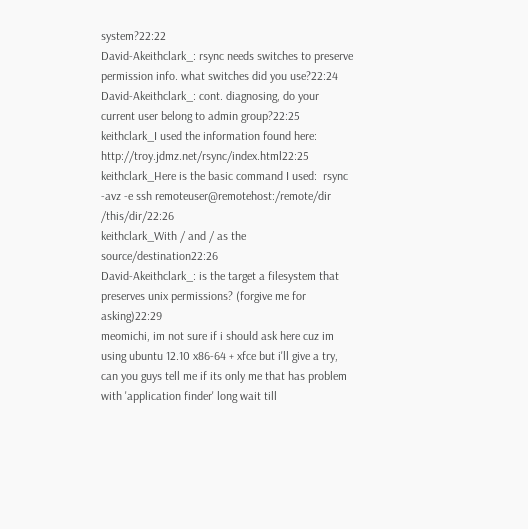system?22:22
David-Akeithclark_: rsync needs switches to preserve permission info. what switches did you use?22:24
David-Akeithclark_: cont. diagnosing, do your current user belong to admin group?22:25
keithclark_I used the information found here:  http://troy.jdmz.net/rsync/index.html22:25
keithclark_Here is the basic command I used:  rsync -avz -e ssh remoteuser@remotehost:/remote/dir /this/dir/22:26
keithclark_With / and / as the source/destination22:26
David-Akeithclark_: is the target a filesystem that preserves unix permissions? (forgive me for asking)22:29
meomichi, im not sure if i should ask here cuz im using ubuntu 12.10 x86-64 + xfce but i'll give a try, can you guys tell me if its only me that has problem with 'application finder' long wait till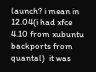launch? i mean in 12.04(i had xfce 4.10 from xubuntu backports from quantal)  it was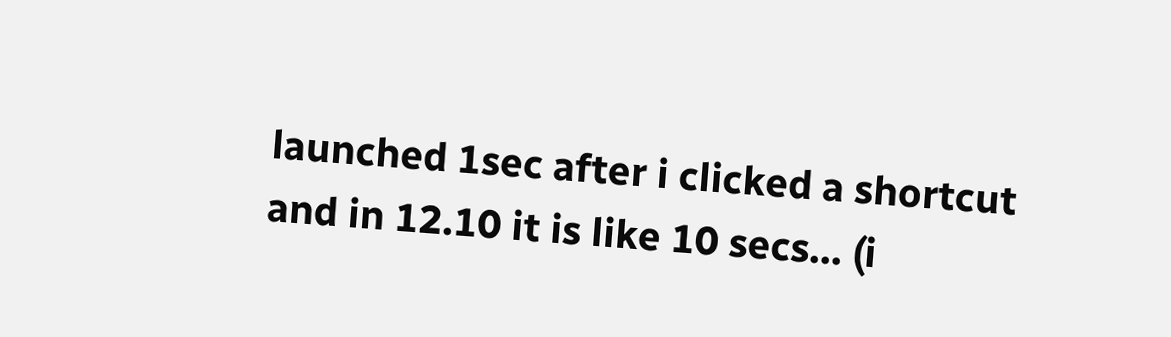launched 1sec after i clicked a shortcut and in 12.10 it is like 10 secs... (i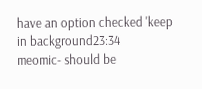have an option checked 'keep in background23:34
meomic- should be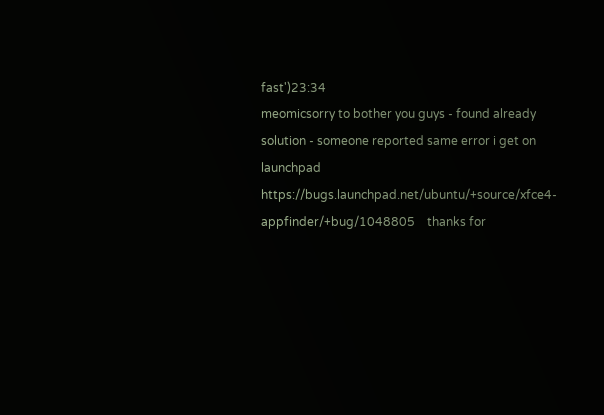fast')23:34
meomicsorry to bother you guys - found already solution - someone reported same error i get on launchpad https://bugs.launchpad.net/ubuntu/+source/xfce4-appfinder/+bug/1048805    thanks for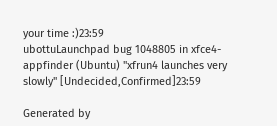your time :)23:59
ubottuLaunchpad bug 1048805 in xfce4-appfinder (Ubuntu) "xfrun4 launches very slowly" [Undecided,Confirmed]23:59

Generated by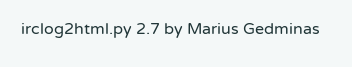irclog2html.py 2.7 by Marius Gedminas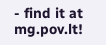- find it at mg.pov.lt!